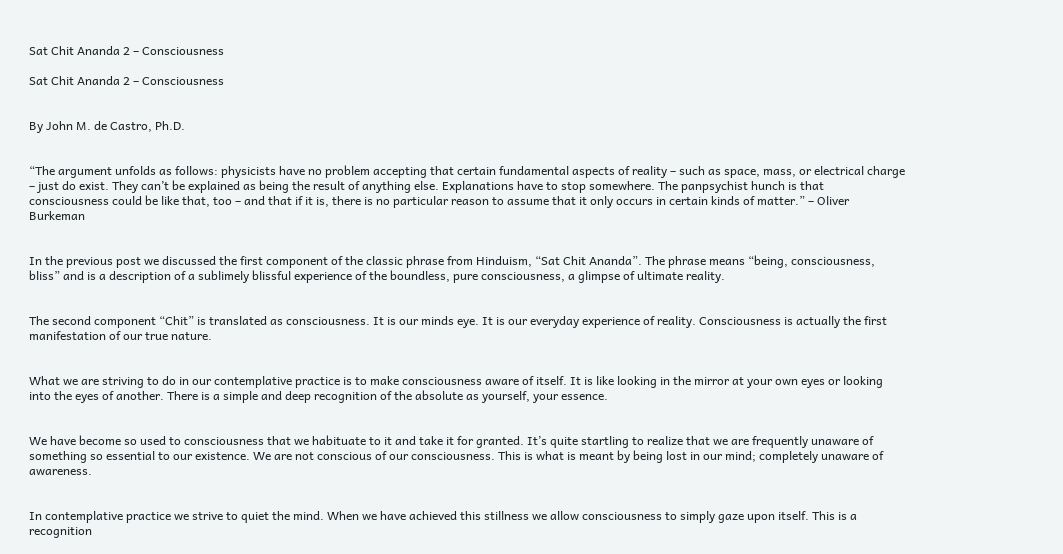Sat Chit Ananda 2 – Consciousness

Sat Chit Ananda 2 – Consciousness


By John M. de Castro, Ph.D.


“The argument unfolds as follows: physicists have no problem accepting that certain fundamental aspects of reality – such as space, mass, or electrical charge – just do exist. They can’t be explained as being the result of anything else. Explanations have to stop somewhere. The panpsychist hunch is that consciousness could be like that, too – and that if it is, there is no particular reason to assume that it only occurs in certain kinds of matter.” – Oliver Burkeman


In the previous post we discussed the first component of the classic phrase from Hinduism, “Sat Chit Ananda”. The phrase means “being, consciousness, bliss” and is a description of a sublimely blissful experience of the boundless, pure consciousness, a glimpse of ultimate reality.


The second component “Chit” is translated as consciousness. It is our minds eye. It is our everyday experience of reality. Consciousness is actually the first manifestation of our true nature.


What we are striving to do in our contemplative practice is to make consciousness aware of itself. It is like looking in the mirror at your own eyes or looking into the eyes of another. There is a simple and deep recognition of the absolute as yourself, your essence.


We have become so used to consciousness that we habituate to it and take it for granted. It’s quite startling to realize that we are frequently unaware of something so essential to our existence. We are not conscious of our consciousness. This is what is meant by being lost in our mind; completely unaware of awareness.


In contemplative practice we strive to quiet the mind. When we have achieved this stillness we allow consciousness to simply gaze upon itself. This is a recognition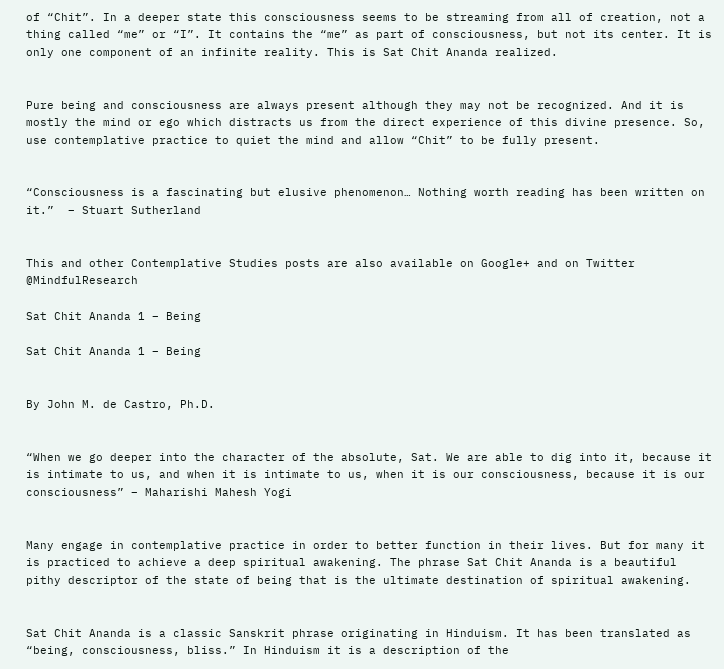of “Chit”. In a deeper state this consciousness seems to be streaming from all of creation, not a thing called “me” or “I”. It contains the “me” as part of consciousness, but not its center. It is only one component of an infinite reality. This is Sat Chit Ananda realized.


Pure being and consciousness are always present although they may not be recognized. And it is mostly the mind or ego which distracts us from the direct experience of this divine presence. So, use contemplative practice to quiet the mind and allow “Chit” to be fully present.


“Consciousness is a fascinating but elusive phenomenon… Nothing worth reading has been written on it.”  – Stuart Sutherland


This and other Contemplative Studies posts are also available on Google+ and on Twitter @MindfulResearch

Sat Chit Ananda 1 – Being

Sat Chit Ananda 1 – Being


By John M. de Castro, Ph.D.


“When we go deeper into the character of the absolute, Sat. We are able to dig into it, because it is intimate to us, and when it is intimate to us, when it is our consciousness, because it is our consciousness” – Maharishi Mahesh Yogi


Many engage in contemplative practice in order to better function in their lives. But for many it is practiced to achieve a deep spiritual awakening. The phrase Sat Chit Ananda is a beautiful pithy descriptor of the state of being that is the ultimate destination of spiritual awakening.


Sat Chit Ananda is a classic Sanskrit phrase originating in Hinduism. It has been translated as “being, consciousness, bliss.” In Hinduism it is a description of the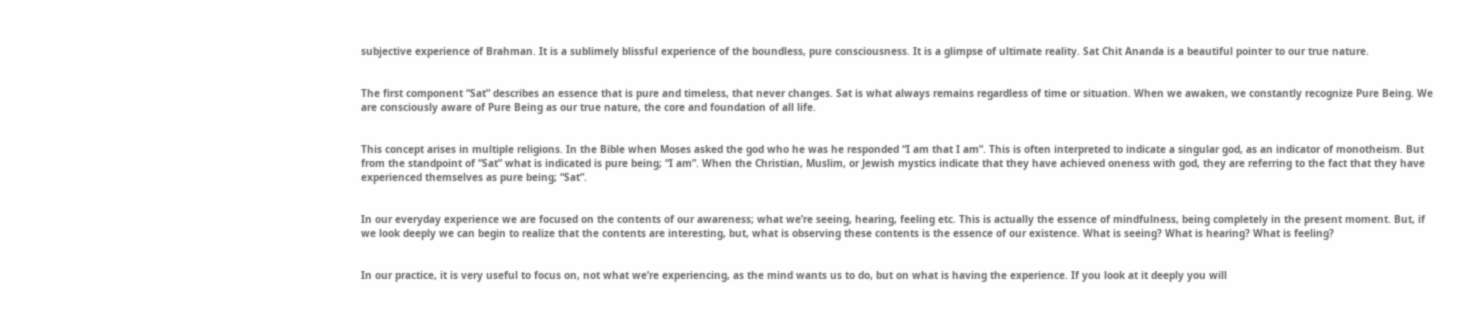subjective experience of Brahman. It is a sublimely blissful experience of the boundless, pure consciousness. It is a glimpse of ultimate reality. Sat Chit Ananda is a beautiful pointer to our true nature.


The first component “Sat” describes an essence that is pure and timeless, that never changes. Sat is what always remains regardless of time or situation. When we awaken, we constantly recognize Pure Being. We are consciously aware of Pure Being as our true nature, the core and foundation of all life.


This concept arises in multiple religions. In the Bible when Moses asked the god who he was he responded “I am that I am”. This is often interpreted to indicate a singular god, as an indicator of monotheism. But from the standpoint of “Sat” what is indicated is pure being; “I am”. When the Christian, Muslim, or Jewish mystics indicate that they have achieved oneness with god, they are referring to the fact that they have experienced themselves as pure being; “Sat”.


In our everyday experience we are focused on the contents of our awareness; what we’re seeing, hearing, feeling etc. This is actually the essence of mindfulness, being completely in the present moment. But, if we look deeply we can begin to realize that the contents are interesting, but, what is observing these contents is the essence of our existence. What is seeing? What is hearing? What is feeling?


In our practice, it is very useful to focus on, not what we’re experiencing, as the mind wants us to do, but on what is having the experience. If you look at it deeply you will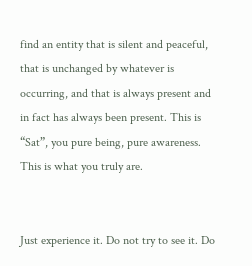find an entity that is silent and peaceful, that is unchanged by whatever is occurring, and that is always present and in fact has always been present. This is “Sat”, you pure being, pure awareness. This is what you truly are.


Just experience it. Do not try to see it. Do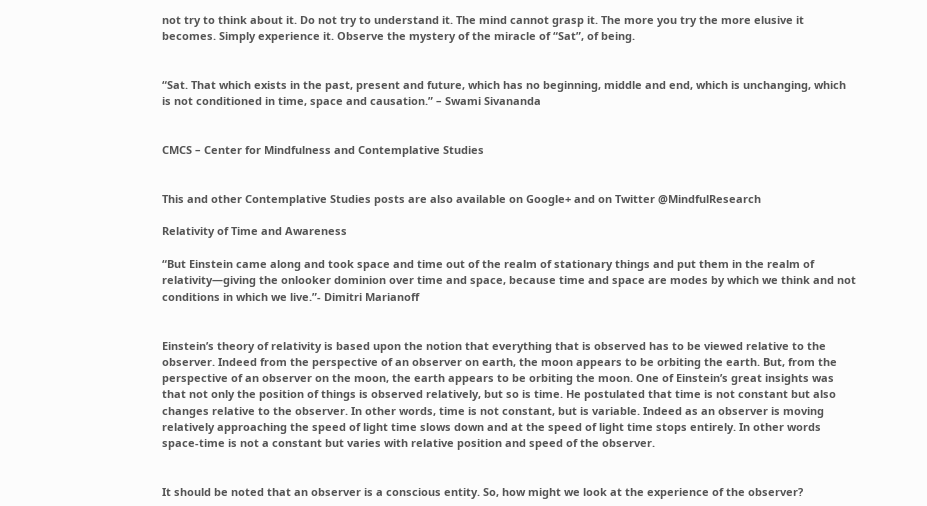not try to think about it. Do not try to understand it. The mind cannot grasp it. The more you try the more elusive it becomes. Simply experience it. Observe the mystery of the miracle of “Sat”, of being.


“Sat. That which exists in the past, present and future, which has no beginning, middle and end, which is unchanging, which is not conditioned in time, space and causation.” – Swami Sivananda


CMCS – Center for Mindfulness and Contemplative Studies


This and other Contemplative Studies posts are also available on Google+ and on Twitter @MindfulResearch

Relativity of Time and Awareness

“But Einstein came along and took space and time out of the realm of stationary things and put them in the realm of relativity—giving the onlooker dominion over time and space, because time and space are modes by which we think and not conditions in which we live.”- Dimitri Marianoff


Einstein’s theory of relativity is based upon the notion that everything that is observed has to be viewed relative to the observer. Indeed from the perspective of an observer on earth, the moon appears to be orbiting the earth. But, from the perspective of an observer on the moon, the earth appears to be orbiting the moon. One of Einstein’s great insights was that not only the position of things is observed relatively, but so is time. He postulated that time is not constant but also changes relative to the observer. In other words, time is not constant, but is variable. Indeed as an observer is moving relatively approaching the speed of light time slows down and at the speed of light time stops entirely. In other words space-time is not a constant but varies with relative position and speed of the observer.


It should be noted that an observer is a conscious entity. So, how might we look at the experience of the observer?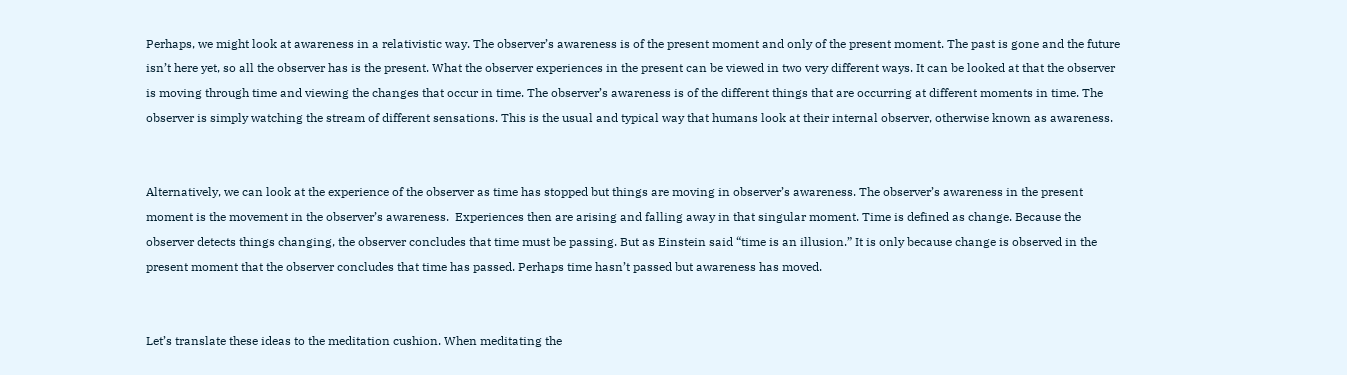Perhaps, we might look at awareness in a relativistic way. The observer’s awareness is of the present moment and only of the present moment. The past is gone and the future isn’t here yet, so all the observer has is the present. What the observer experiences in the present can be viewed in two very different ways. It can be looked at that the observer is moving through time and viewing the changes that occur in time. The observer’s awareness is of the different things that are occurring at different moments in time. The observer is simply watching the stream of different sensations. This is the usual and typical way that humans look at their internal observer, otherwise known as awareness.


Alternatively, we can look at the experience of the observer as time has stopped but things are moving in observer’s awareness. The observer’s awareness in the present moment is the movement in the observer’s awareness.  Experiences then are arising and falling away in that singular moment. Time is defined as change. Because the observer detects things changing, the observer concludes that time must be passing. But as Einstein said “time is an illusion.” It is only because change is observed in the present moment that the observer concludes that time has passed. Perhaps time hasn’t passed but awareness has moved.


Let’s translate these ideas to the meditation cushion. When meditating the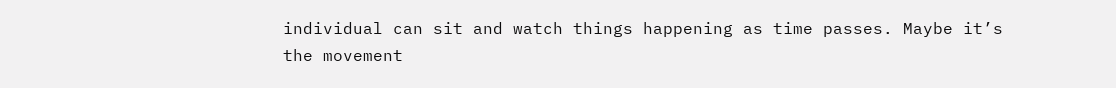individual can sit and watch things happening as time passes. Maybe it’s the movement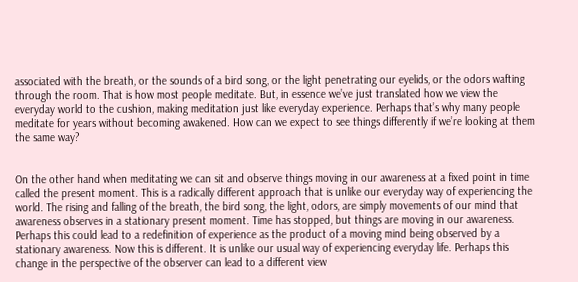associated with the breath, or the sounds of a bird song, or the light penetrating our eyelids, or the odors wafting through the room. That is how most people meditate. But, in essence we’ve just translated how we view the everyday world to the cushion, making meditation just like everyday experience. Perhaps that’s why many people meditate for years without becoming awakened. How can we expect to see things differently if we’re looking at them the same way?


On the other hand when meditating we can sit and observe things moving in our awareness at a fixed point in time called the present moment. This is a radically different approach that is unlike our everyday way of experiencing the world. The rising and falling of the breath, the bird song, the light, odors, are simply movements of our mind that awareness observes in a stationary present moment. Time has stopped, but things are moving in our awareness. Perhaps this could lead to a redefinition of experience as the product of a moving mind being observed by a stationary awareness. Now this is different. It is unlike our usual way of experiencing everyday life. Perhaps this change in the perspective of the observer can lead to a different view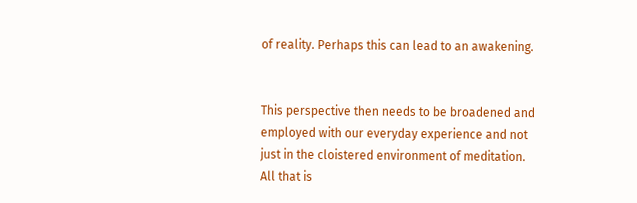of reality. Perhaps this can lead to an awakening.


This perspective then needs to be broadened and employed with our everyday experience and not just in the cloistered environment of meditation. All that is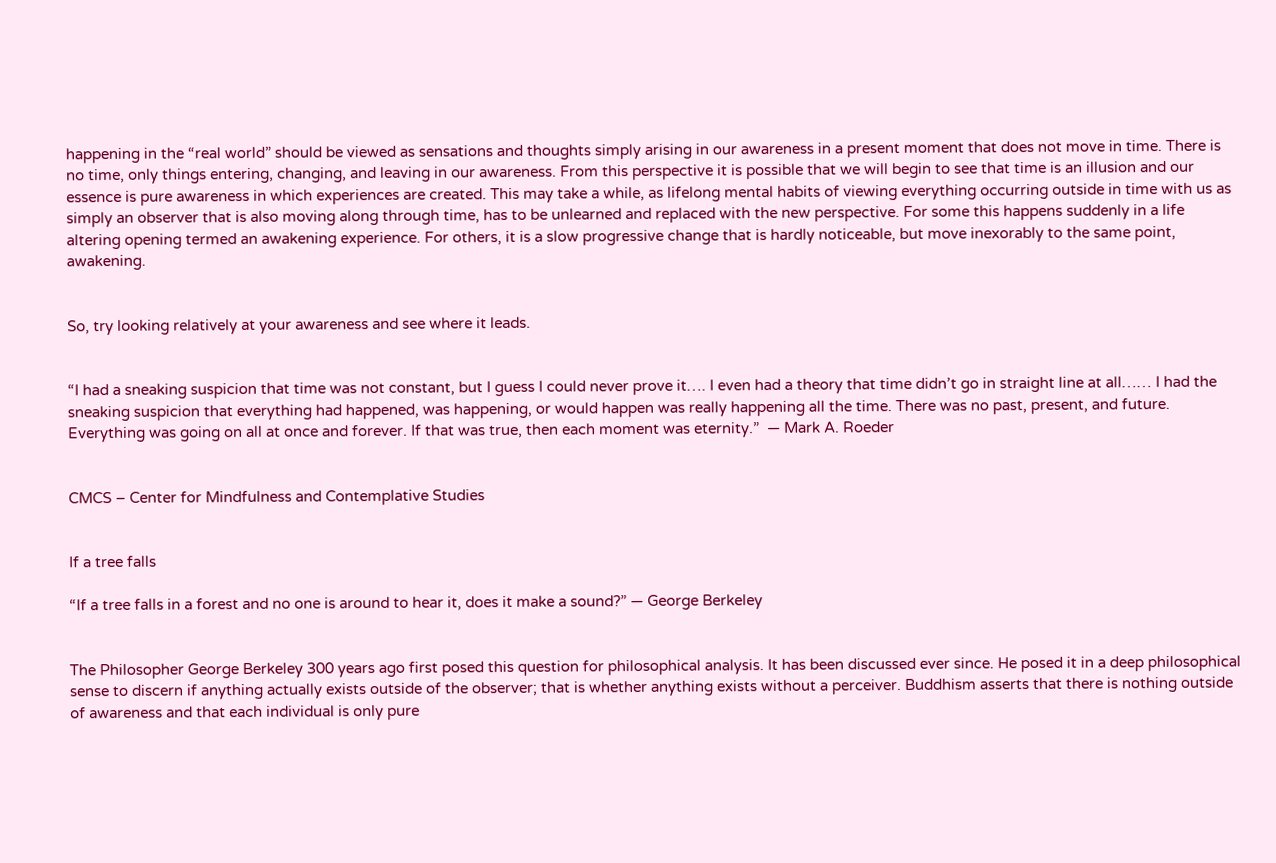happening in the “real world” should be viewed as sensations and thoughts simply arising in our awareness in a present moment that does not move in time. There is no time, only things entering, changing, and leaving in our awareness. From this perspective it is possible that we will begin to see that time is an illusion and our essence is pure awareness in which experiences are created. This may take a while, as lifelong mental habits of viewing everything occurring outside in time with us as simply an observer that is also moving along through time, has to be unlearned and replaced with the new perspective. For some this happens suddenly in a life altering opening termed an awakening experience. For others, it is a slow progressive change that is hardly noticeable, but move inexorably to the same point, awakening.


So, try looking relatively at your awareness and see where it leads.


“I had a sneaking suspicion that time was not constant, but I guess I could never prove it…. I even had a theory that time didn’t go in straight line at all…… I had the sneaking suspicion that everything had happened, was happening, or would happen was really happening all the time. There was no past, present, and future. Everything was going on all at once and forever. If that was true, then each moment was eternity.”  ― Mark A. Roeder


CMCS – Center for Mindfulness and Contemplative Studies


If a tree falls

“If a tree falls in a forest and no one is around to hear it, does it make a sound?” ― George Berkeley


The Philosopher George Berkeley 300 years ago first posed this question for philosophical analysis. It has been discussed ever since. He posed it in a deep philosophical sense to discern if anything actually exists outside of the observer; that is whether anything exists without a perceiver. Buddhism asserts that there is nothing outside of awareness and that each individual is only pure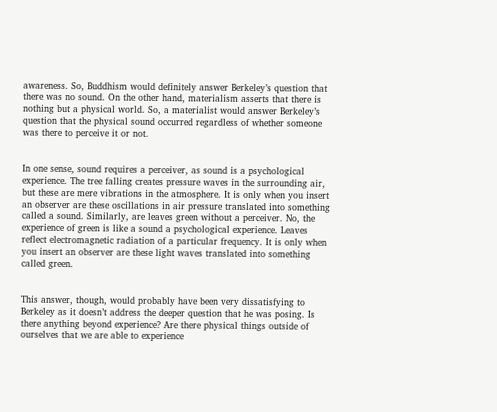awareness. So, Buddhism would definitely answer Berkeley’s question that there was no sound. On the other hand, materialism asserts that there is nothing but a physical world. So, a materialist would answer Berkeley’s question that the physical sound occurred regardless of whether someone was there to perceive it or not.


In one sense, sound requires a perceiver, as sound is a psychological experience. The tree falling creates pressure waves in the surrounding air, but these are mere vibrations in the atmosphere. It is only when you insert an observer are these oscillations in air pressure translated into something called a sound. Similarly, are leaves green without a perceiver. No, the experience of green is like a sound a psychological experience. Leaves reflect electromagnetic radiation of a particular frequency. It is only when you insert an observer are these light waves translated into something called green.


This answer, though, would probably have been very dissatisfying to Berkeley as it doesn’t address the deeper question that he was posing. Is there anything beyond experience? Are there physical things outside of ourselves that we are able to experience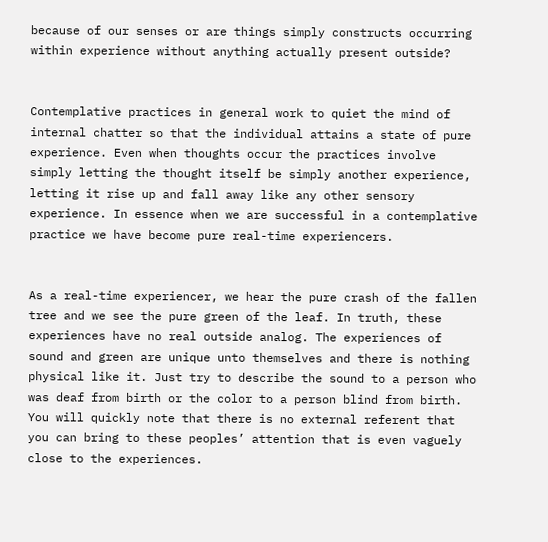because of our senses or are things simply constructs occurring within experience without anything actually present outside?


Contemplative practices in general work to quiet the mind of internal chatter so that the individual attains a state of pure experience. Even when thoughts occur the practices involve simply letting the thought itself be simply another experience, letting it rise up and fall away like any other sensory experience. In essence when we are successful in a contemplative practice we have become pure real-time experiencers.


As a real-time experiencer, we hear the pure crash of the fallen tree and we see the pure green of the leaf. In truth, these experiences have no real outside analog. The experiences of sound and green are unique unto themselves and there is nothing physical like it. Just try to describe the sound to a person who was deaf from birth or the color to a person blind from birth. You will quickly note that there is no external referent that you can bring to these peoples’ attention that is even vaguely close to the experiences.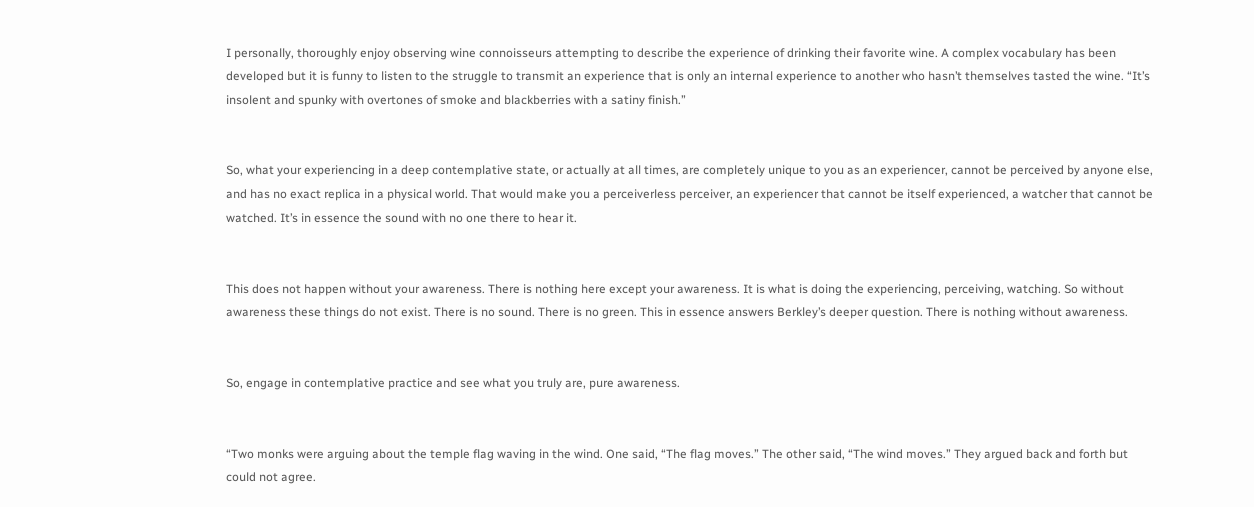I personally, thoroughly enjoy observing wine connoisseurs attempting to describe the experience of drinking their favorite wine. A complex vocabulary has been developed but it is funny to listen to the struggle to transmit an experience that is only an internal experience to another who hasn’t themselves tasted the wine. “It’s insolent and spunky with overtones of smoke and blackberries with a satiny finish.”


So, what your experiencing in a deep contemplative state, or actually at all times, are completely unique to you as an experiencer, cannot be perceived by anyone else, and has no exact replica in a physical world. That would make you a perceiverless perceiver, an experiencer that cannot be itself experienced, a watcher that cannot be watched. It’s in essence the sound with no one there to hear it.


This does not happen without your awareness. There is nothing here except your awareness. It is what is doing the experiencing, perceiving, watching. So without awareness these things do not exist. There is no sound. There is no green. This in essence answers Berkley’s deeper question. There is nothing without awareness.


So, engage in contemplative practice and see what you truly are, pure awareness.


“Two monks were arguing about the temple flag waving in the wind. One said, “The flag moves.” The other said, “The wind moves.” They argued back and forth but could not agree.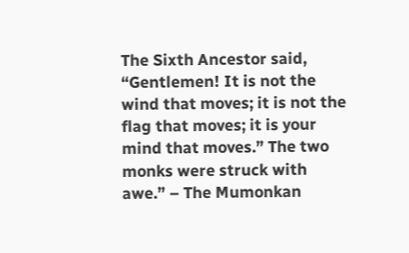The Sixth Ancestor said, “Gentlemen! It is not the wind that moves; it is not the flag that moves; it is your mind that moves.” The two monks were struck with awe.” – The Mumonkan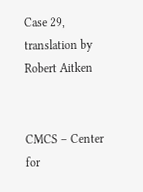Case 29, translation by Robert Aitken


CMCS – Center for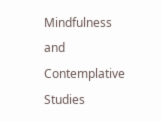Mindfulness and Contemplative Studies